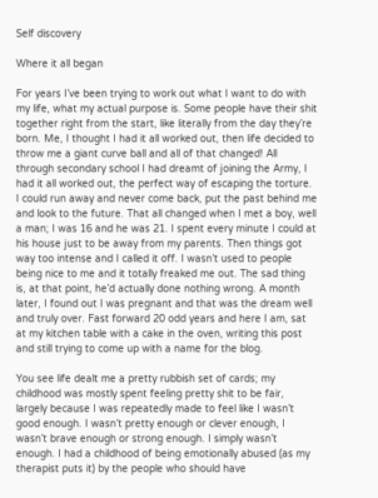Self discovery

Where it all began

For years I’ve been trying to work out what I want to do with my life, what my actual purpose is. Some people have their shit together right from the start, like literally from the day they’re born. Me, I thought I had it all worked out, then life decided to throw me a giant curve ball and all of that changed! All through secondary school I had dreamt of joining the Army, I had it all worked out, the perfect way of escaping the torture. I could run away and never come back, put the past behind me and look to the future. That all changed when I met a boy, well a man; I was 16 and he was 21. I spent every minute I could at his house just to be away from my parents. Then things got way too intense and I called it off. I wasn’t used to people being nice to me and it totally freaked me out. The sad thing is, at that point, he’d actually done nothing wrong. A month later, I found out I was pregnant and that was the dream well and truly over. Fast forward 20 odd years and here I am, sat at my kitchen table with a cake in the oven, writing this post and still trying to come up with a name for the blog.

You see life dealt me a pretty rubbish set of cards; my childhood was mostly spent feeling pretty shit to be fair, largely because I was repeatedly made to feel like I wasn’t good enough. I wasn’t pretty enough or clever enough, I wasn’t brave enough or strong enough. I simply wasn’t enough. I had a childhood of being emotionally abused (as my therapist puts it) by the people who should have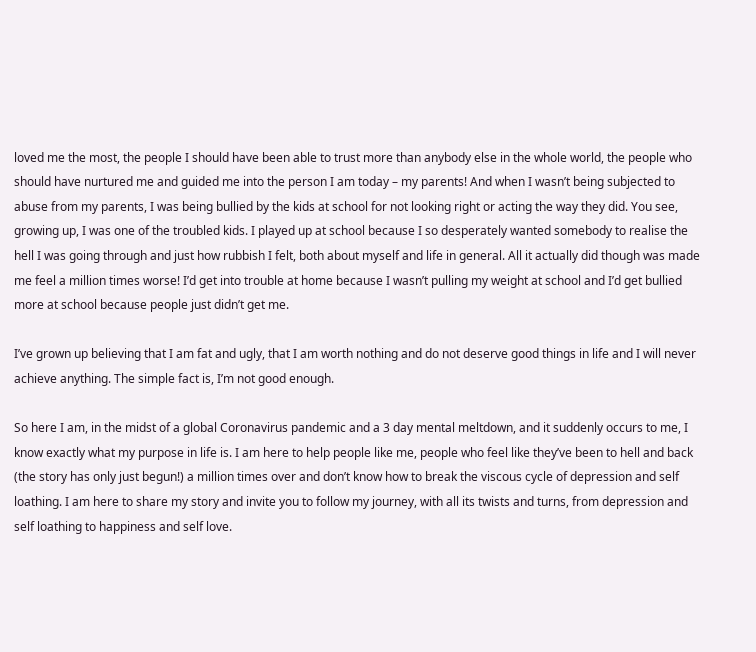loved me the most, the people I should have been able to trust more than anybody else in the whole world, the people who should have nurtured me and guided me into the person I am today – my parents! And when I wasn’t being subjected to abuse from my parents, I was being bullied by the kids at school for not looking right or acting the way they did. You see, growing up, I was one of the troubled kids. I played up at school because I so desperately wanted somebody to realise the hell I was going through and just how rubbish I felt, both about myself and life in general. All it actually did though was made me feel a million times worse! I’d get into trouble at home because I wasn’t pulling my weight at school and I’d get bullied more at school because people just didn’t get me.

I’ve grown up believing that I am fat and ugly, that I am worth nothing and do not deserve good things in life and I will never achieve anything. The simple fact is, I’m not good enough.

So here I am, in the midst of a global Coronavirus pandemic and a 3 day mental meltdown, and it suddenly occurs to me, I know exactly what my purpose in life is. I am here to help people like me, people who feel like they’ve been to hell and back (the story has only just begun!) a million times over and don’t know how to break the viscous cycle of depression and self loathing. I am here to share my story and invite you to follow my journey, with all its twists and turns, from depression and self loathing to happiness and self love.